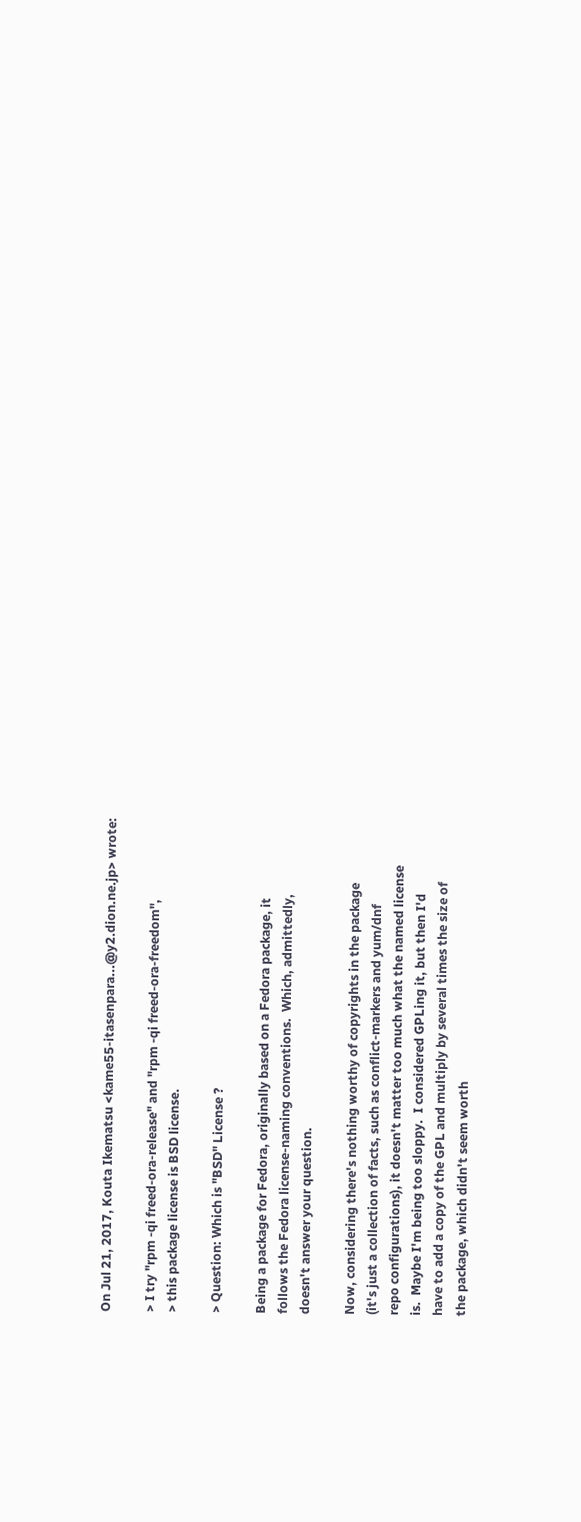On Jul 21, 2017, Kouta Ikematsu <kame55-itasenpara...@y2.dion.ne.jp> wrote:

> I try "rpm -qi freed-ora-release" and "rpm -qi freed-ora-freedom",
> this package license is BSD license.

> Question: Which is "BSD" License ?

Being a package for Fedora, originally based on a Fedora package, it
follows the Fedora license-naming conventions.  Which, admittedly,
doesn't answer your question.

Now, considering there's nothing worthy of copyrights in the package
(it's just a collection of facts, such as conflict-markers and yum/dnf
repo configurations), it doesn't matter too much what the named license
is.  Maybe I'm being too sloppy.  I considered GPLing it, but then I'd
have to add a copy of the GPL and multiply by several times the size of
the package, which didn't seem worth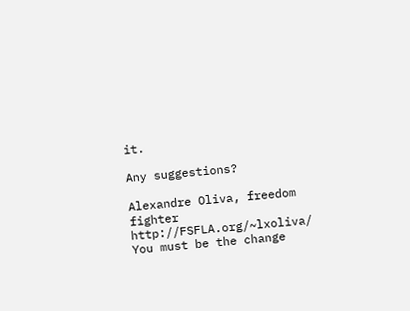it.

Any suggestions?

Alexandre Oliva, freedom fighter    http://FSFLA.org/~lxoliva/
You must be the change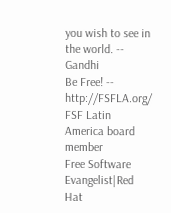you wish to see in the world. -- Gandhi
Be Free! -- http://FSFLA.org/   FSF Latin America board member
Free Software Evangelist|Red Hat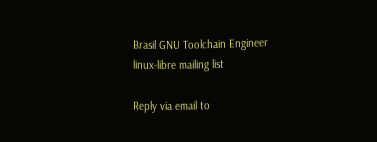Brasil GNU Toolchain Engineer
linux-libre mailing list

Reply via email to